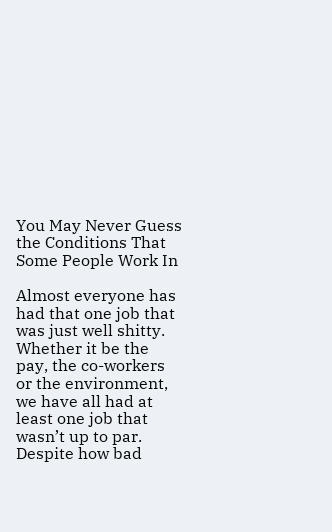You May Never Guess the Conditions That Some People Work In

Almost everyone has had that one job that was just well shitty. Whether it be the pay, the co-workers or the environment, we have all had at least one job that wasn’t up to par. Despite how bad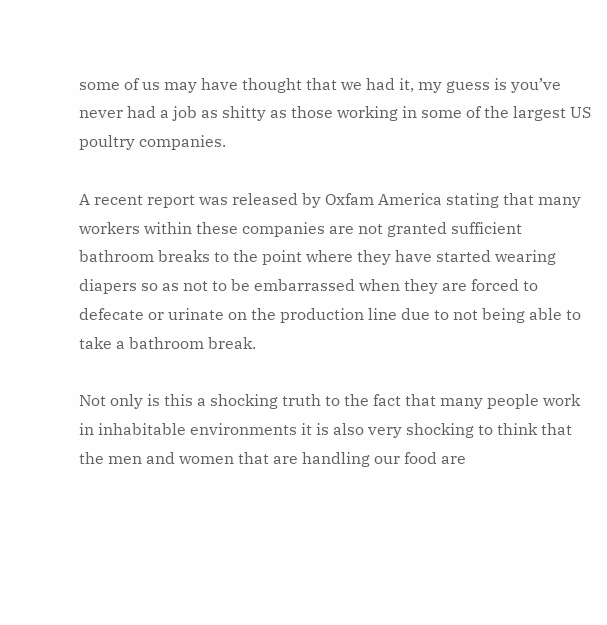some of us may have thought that we had it, my guess is you’ve never had a job as shitty as those working in some of the largest US poultry companies.

A recent report was released by Oxfam America stating that many workers within these companies are not granted sufficient bathroom breaks to the point where they have started wearing diapers so as not to be embarrassed when they are forced to defecate or urinate on the production line due to not being able to take a bathroom break.

Not only is this a shocking truth to the fact that many people work in inhabitable environments it is also very shocking to think that the men and women that are handling our food are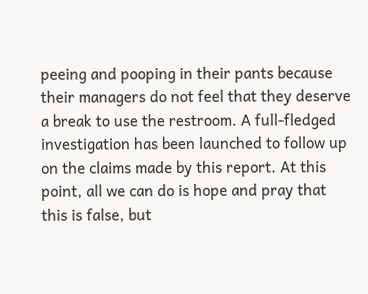peeing and pooping in their pants because their managers do not feel that they deserve a break to use the restroom. A full-fledged investigation has been launched to follow up on the claims made by this report. At this point, all we can do is hope and pray that this is false, but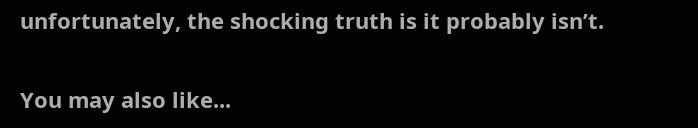unfortunately, the shocking truth is it probably isn’t.

You may also like...